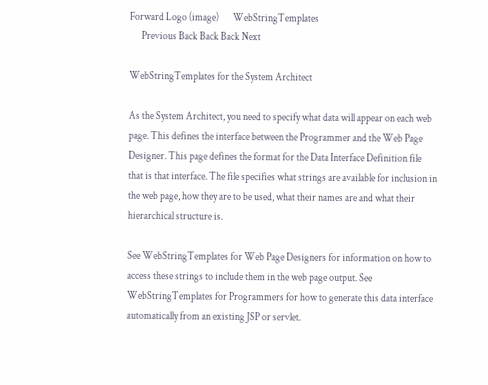Forward Logo (image)       WebStringTemplates
      Previous Back Back Back Next

WebStringTemplates for the System Architect

As the System Architect, you need to specify what data will appear on each web page. This defines the interface between the Programmer and the Web Page Designer. This page defines the format for the Data Interface Definition file that is that interface. The file specifies what strings are available for inclusion in the web page, how they are to be used, what their names are and what their hierarchical structure is.

See WebStringTemplates for Web Page Designers for information on how to access these strings to include them in the web page output. See WebStringTemplates for Programmers for how to generate this data interface automatically from an existing JSP or servlet.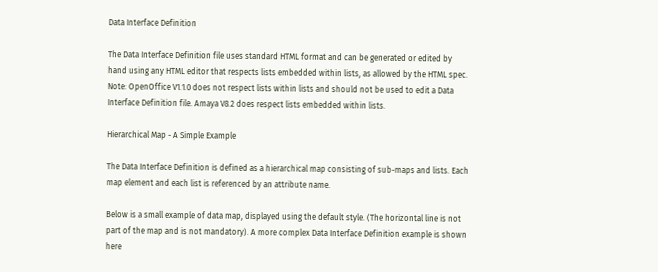Data Interface Definition

The Data Interface Definition file uses standard HTML format and can be generated or edited by hand using any HTML editor that respects lists embedded within lists, as allowed by the HTML spec. Note: OpenOffice V1.1.0 does not respect lists within lists and should not be used to edit a Data Interface Definition file. Amaya V8.2 does respect lists embedded within lists.

Hierarchical Map - A Simple Example

The Data Interface Definition is defined as a hierarchical map consisting of sub-maps and lists. Each map element and each list is referenced by an attribute name.

Below is a small example of data map, displayed using the default style. (The horizontal line is not part of the map and is not mandatory). A more complex Data Interface Definition example is shown here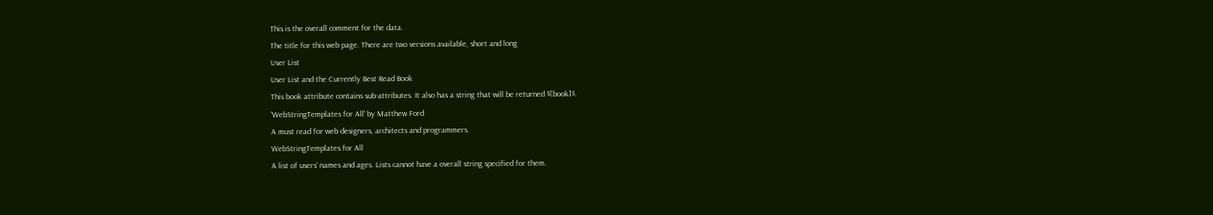This is the overall comment for the data.
The title for this web page. There are two versions available, short and long
User List
User List and the Currently Best Read Book
This book attribute contains sub-attributes. It also has a string that will be returned $[book]$.
'WebStringTemplates for All' by Matthew Ford
A must read for web designers, architects and programmers.
WebStringTemplates for All
A list of users' names and ages. Lists cannot have a overall string specified for them.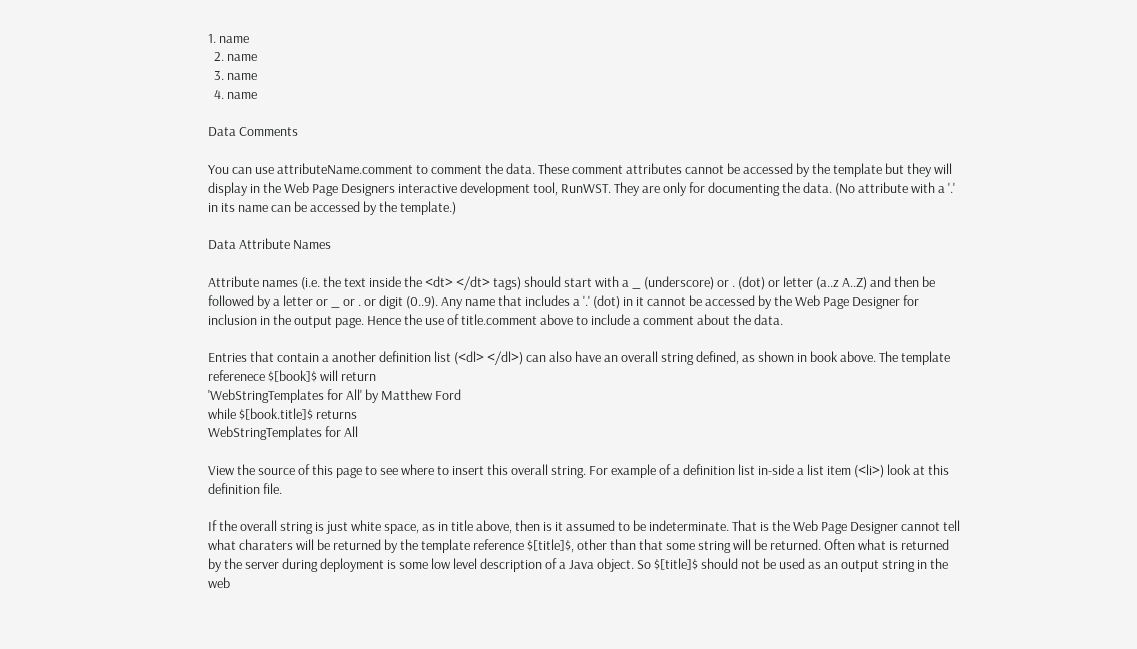1. name
  2. name
  3. name
  4. name

Data Comments

You can use attributeName.comment to comment the data. These comment attributes cannot be accessed by the template but they will display in the Web Page Designers interactive development tool, RunWST. They are only for documenting the data. (No attribute with a '.' in its name can be accessed by the template.)

Data Attribute Names

Attribute names (i.e. the text inside the <dt> </dt> tags) should start with a _ (underscore) or . (dot) or letter (a..z A..Z) and then be followed by a letter or _ or . or digit (0..9). Any name that includes a '.' (dot) in it cannot be accessed by the Web Page Designer for inclusion in the output page. Hence the use of title.comment above to include a comment about the data.

Entries that contain a another definition list (<dl> </dl>) can also have an overall string defined, as shown in book above. The template referenece $[book]$ will return
'WebStringTemplates for All' by Matthew Ford
while $[book.title]$ returns
WebStringTemplates for All

View the source of this page to see where to insert this overall string. For example of a definition list in-side a list item (<li>) look at this definition file.

If the overall string is just white space, as in title above, then is it assumed to be indeterminate. That is the Web Page Designer cannot tell what charaters will be returned by the template reference $[title]$, other than that some string will be returned. Often what is returned by the server during deployment is some low level description of a Java object. So $[title]$ should not be used as an output string in the web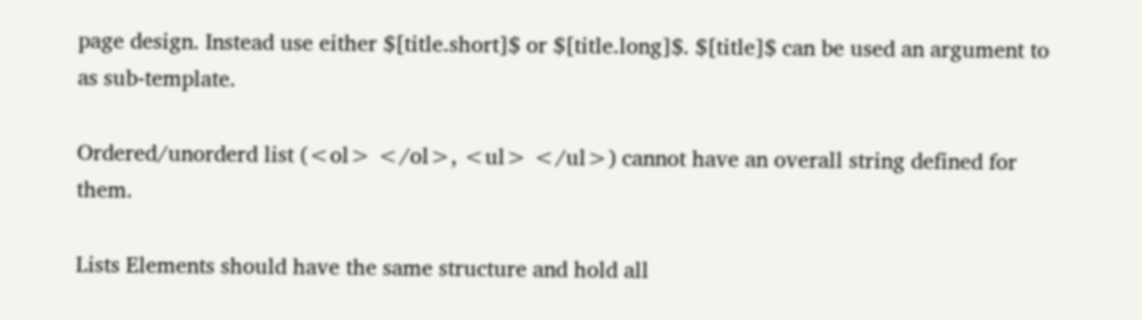page design. Instead use either $[title.short]$ or $[title.long]$. $[title]$ can be used an argument to as sub-template.

Ordered/unorderd list (<ol> </ol>, <ul> </ul>) cannot have an overall string defined for them.

Lists Elements should have the same structure and hold all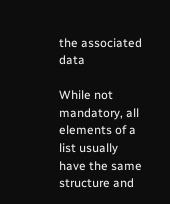the associated data

While not mandatory, all elements of a list usually have the same structure and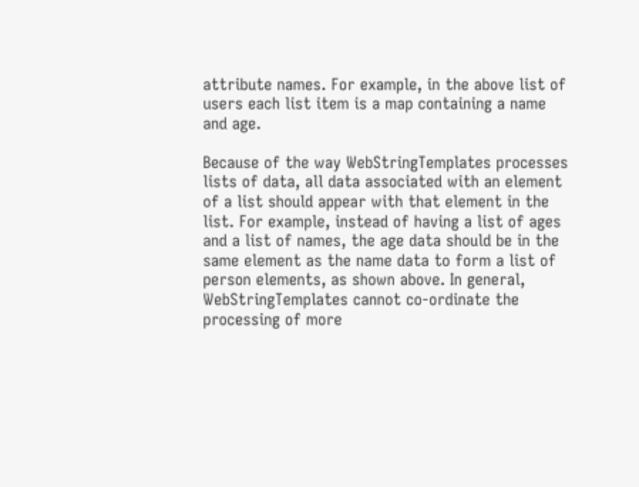attribute names. For example, in the above list of users each list item is a map containing a name and age.

Because of the way WebStringTemplates processes lists of data, all data associated with an element of a list should appear with that element in the list. For example, instead of having a list of ages and a list of names, the age data should be in the same element as the name data to form a list of person elements, as shown above. In general, WebStringTemplates cannot co-ordinate the processing of more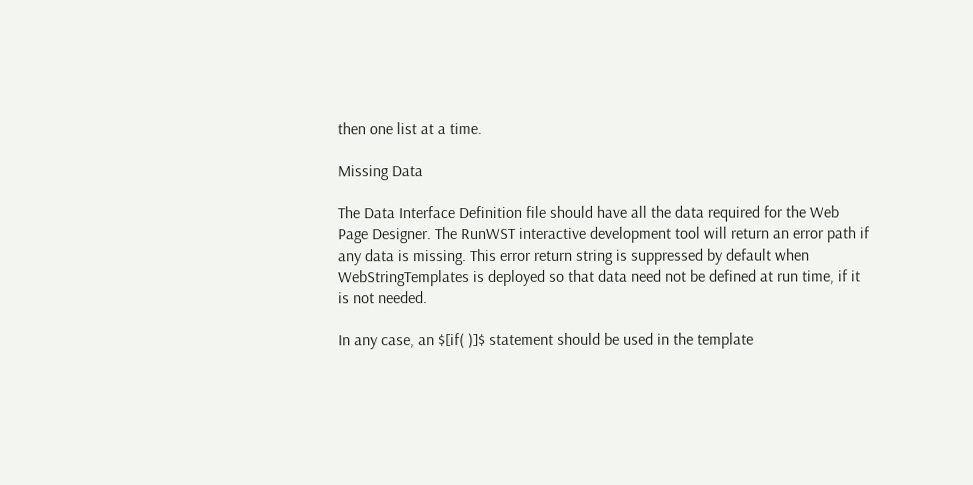then one list at a time.

Missing Data

The Data Interface Definition file should have all the data required for the Web Page Designer. The RunWST interactive development tool will return an error path if any data is missing. This error return string is suppressed by default when WebStringTemplates is deployed so that data need not be defined at run time, if it is not needed.

In any case, an $[if( )]$ statement should be used in the template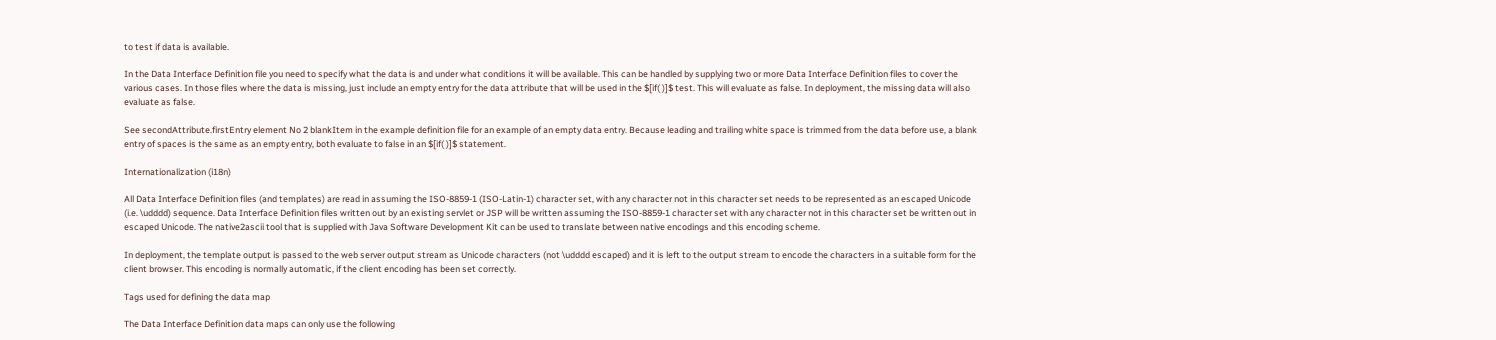to test if data is available.

In the Data Interface Definition file you need to specify what the data is and under what conditions it will be available. This can be handled by supplying two or more Data Interface Definition files to cover the various cases. In those files where the data is missing, just include an empty entry for the data attribute that will be used in the $[if( )]$ test. This will evaluate as false. In deployment, the missing data will also evaluate as false.

See secondAttribute.firstEntry element No 2 blankItem in the example definition file for an example of an empty data entry. Because leading and trailing white space is trimmed from the data before use, a blank entry of spaces is the same as an empty entry, both evaluate to false in an $[if( )]$ statement.

Internationalization (i18n)

All Data Interface Definition files (and templates) are read in assuming the ISO-8859-1 (ISO-Latin-1) character set, with any character not in this character set needs to be represented as an escaped Unicode (i.e. \udddd) sequence. Data Interface Definition files written out by an existing servlet or JSP will be written assuming the ISO-8859-1 character set with any character not in this character set be written out in escaped Unicode. The native2ascii tool that is supplied with Java Software Development Kit can be used to translate between native encodings and this encoding scheme.

In deployment, the template output is passed to the web server output stream as Unicode characters (not \udddd escaped) and it is left to the output stream to encode the characters in a suitable form for the client browser. This encoding is normally automatic, if the client encoding has been set correctly.

Tags used for defining the data map

The Data Interface Definition data maps can only use the following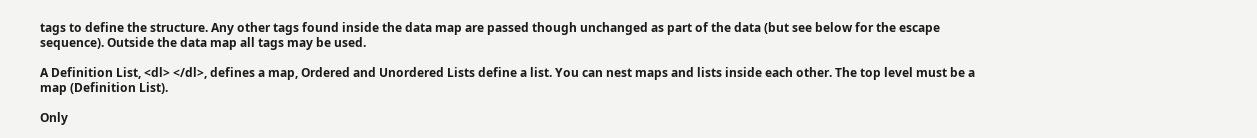tags to define the structure. Any other tags found inside the data map are passed though unchanged as part of the data (but see below for the escape sequence). Outside the data map all tags may be used.

A Definition List, <dl> </dl>, defines a map, Ordered and Unordered Lists define a list. You can nest maps and lists inside each other. The top level must be a map (Definition List).

Only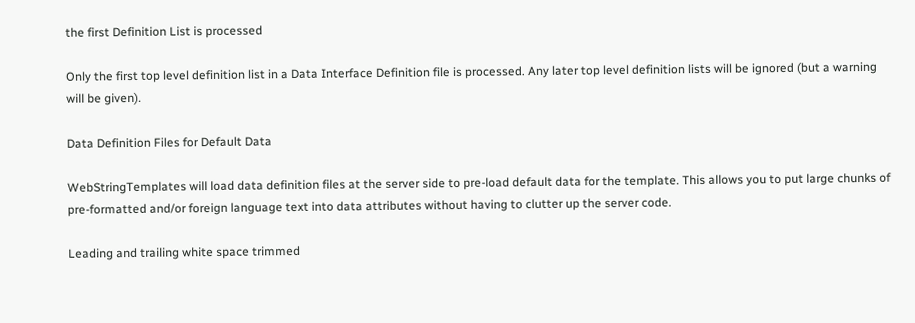the first Definition List is processed

Only the first top level definition list in a Data Interface Definition file is processed. Any later top level definition lists will be ignored (but a warning will be given).

Data Definition Files for Default Data

WebStringTemplates will load data definition files at the server side to pre-load default data for the template. This allows you to put large chunks of pre-formatted and/or foreign language text into data attributes without having to clutter up the server code.

Leading and trailing white space trimmed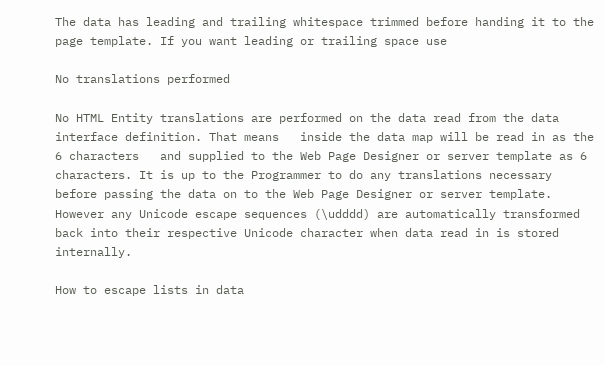The data has leading and trailing whitespace trimmed before handing it to the page template. If you want leading or trailing space use

No translations performed

No HTML Entity translations are performed on the data read from the data interface definition. That means   inside the data map will be read in as the 6 characters   and supplied to the Web Page Designer or server template as 6 characters. It is up to the Programmer to do any translations necessary before passing the data on to the Web Page Designer or server template. However any Unicode escape sequences (\udddd) are automatically transformed back into their respective Unicode character when data read in is stored internally.

How to escape lists in data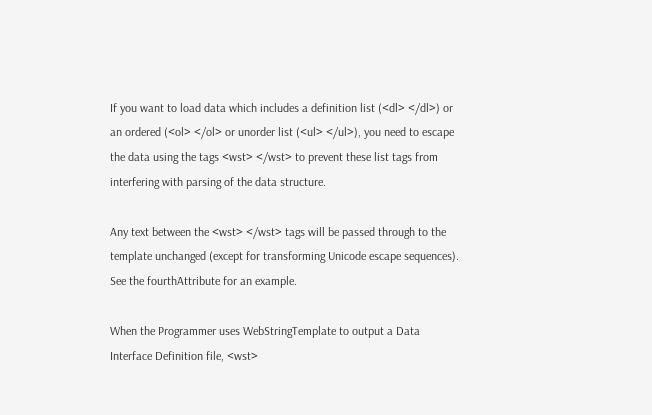If you want to load data which includes a definition list (<dl> </dl>) or an ordered (<ol> </ol> or unorder list (<ul> </ul>), you need to escape the data using the tags <wst> </wst> to prevent these list tags from interfering with parsing of the data structure.

Any text between the <wst> </wst> tags will be passed through to the template unchanged (except for transforming Unicode escape sequences). See the fourthAttribute for an example.

When the Programmer uses WebStringTemplate to output a Data Interface Definition file, <wst>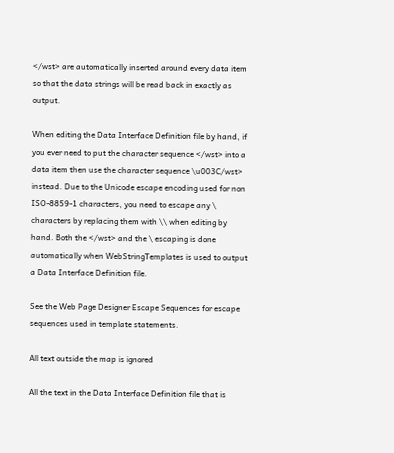</wst> are automatically inserted around every data item so that the data strings will be read back in exactly as output.

When editing the Data Interface Definition file by hand, if you ever need to put the character sequence </wst> into a data item then use the character sequence \u003C/wst> instead. Due to the Unicode escape encoding used for non ISO-8859-1 characters, you need to escape any \ characters by replacing them with \\ when editing by hand. Both the </wst> and the \ escaping is done automatically when WebStringTemplates is used to output a Data Interface Definition file.

See the Web Page Designer Escape Sequences for escape sequences used in template statements.

All text outside the map is ignored

All the text in the Data Interface Definition file that is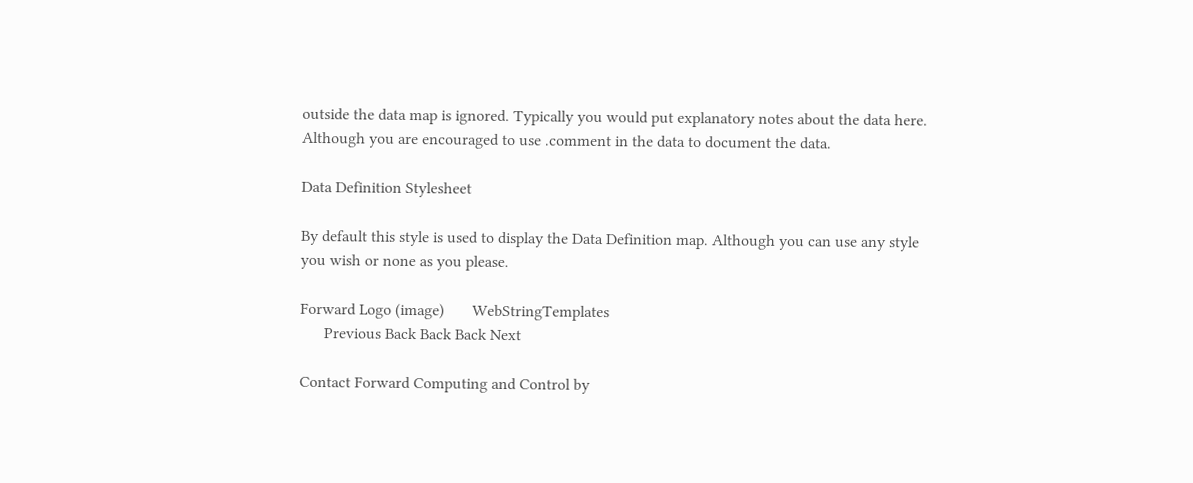outside the data map is ignored. Typically you would put explanatory notes about the data here. Although you are encouraged to use .comment in the data to document the data.

Data Definition Stylesheet

By default this style is used to display the Data Definition map. Although you can use any style you wish or none as you please.

Forward Logo (image)       WebStringTemplates
      Previous Back Back Back Next

Contact Forward Computing and Control by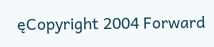ęCopyright 2004 Forward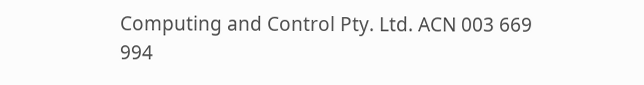Computing and Control Pty. Ltd. ACN 003 669 994